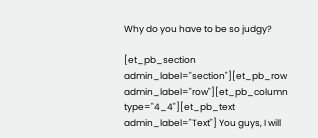Why do you have to be so judgy?

[et_pb_section admin_label="section"][et_pb_row admin_label="row"][et_pb_column type="4_4"][et_pb_text admin_label="Text"] You guys, I will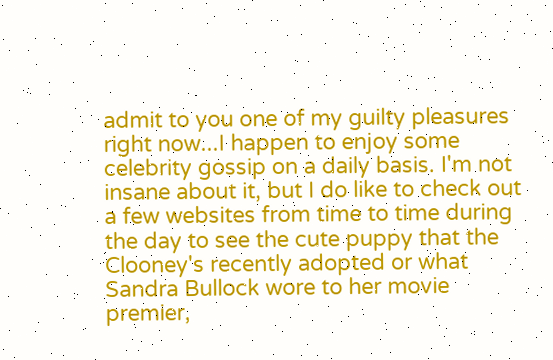admit to you one of my guilty pleasures right now...I happen to enjoy some celebrity gossip on a daily basis. I'm not insane about it, but I do like to check out a few websites from time to time during the day to see the cute puppy that the Clooney's recently adopted or what Sandra Bullock wore to her movie premier,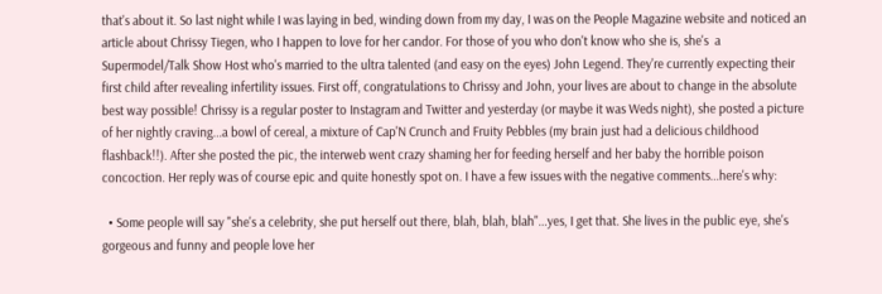that's about it. So last night while I was laying in bed, winding down from my day, I was on the People Magazine website and noticed an article about Chrissy Tiegen, who I happen to love for her candor. For those of you who don't know who she is, she's  a Supermodel/Talk Show Host who's married to the ultra talented (and easy on the eyes) John Legend. They're currently expecting their first child after revealing infertility issues. First off, congratulations to Chrissy and John, your lives are about to change in the absolute best way possible! Chrissy is a regular poster to Instagram and Twitter and yesterday (or maybe it was Weds night), she posted a picture of her nightly craving...a bowl of cereal, a mixture of Cap'N Crunch and Fruity Pebbles (my brain just had a delicious childhood flashback!!). After she posted the pic, the interweb went crazy shaming her for feeding herself and her baby the horrible poison concoction. Her reply was of course epic and quite honestly spot on. I have a few issues with the negative comments...here's why:

  • Some people will say "she's a celebrity, she put herself out there, blah, blah, blah"...yes, I get that. She lives in the public eye, she's gorgeous and funny and people love her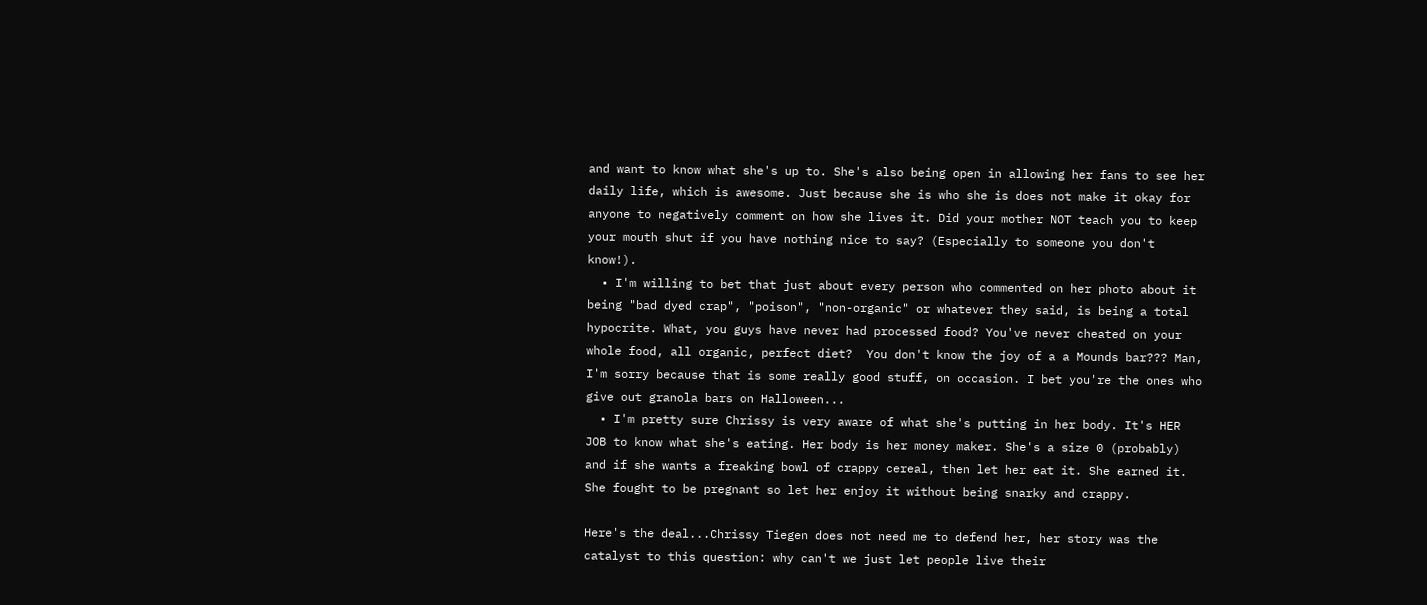and want to know what she's up to. She's also being open in allowing her fans to see her daily life, which is awesome. Just because she is who she is does not make it okay for anyone to negatively comment on how she lives it. Did your mother NOT teach you to keep your mouth shut if you have nothing nice to say? (Especially to someone you don't know!).
  • I'm willing to bet that just about every person who commented on her photo about it being "bad dyed crap", "poison", "non-organic" or whatever they said, is being a total hypocrite. What, you guys have never had processed food? You've never cheated on your whole food, all organic, perfect diet?  You don't know the joy of a a Mounds bar??? Man, I'm sorry because that is some really good stuff, on occasion. I bet you're the ones who give out granola bars on Halloween...
  • I'm pretty sure Chrissy is very aware of what she's putting in her body. It's HER JOB to know what she's eating. Her body is her money maker. She's a size 0 (probably) and if she wants a freaking bowl of crappy cereal, then let her eat it. She earned it. She fought to be pregnant so let her enjoy it without being snarky and crappy.

Here's the deal...Chrissy Tiegen does not need me to defend her, her story was the catalyst to this question: why can't we just let people live their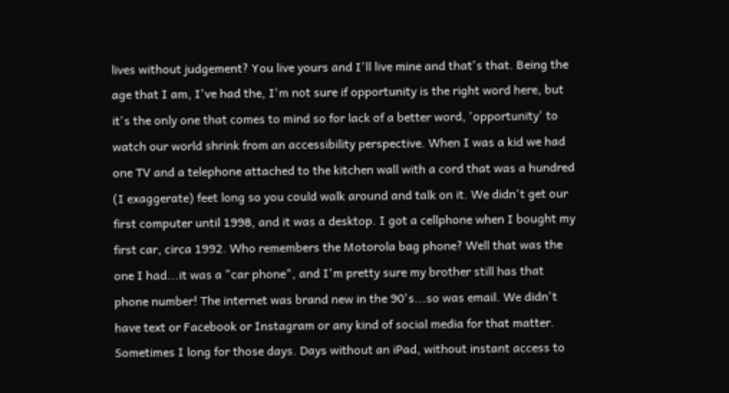lives without judgement? You live yours and I'll live mine and that's that. Being the age that I am, I've had the, I'm not sure if opportunity is the right word here, but it's the only one that comes to mind so for lack of a better word, 'opportunity' to watch our world shrink from an accessibility perspective. When I was a kid we had one TV and a telephone attached to the kitchen wall with a cord that was a hundred (I exaggerate) feet long so you could walk around and talk on it. We didn't get our first computer until 1998, and it was a desktop. I got a cellphone when I bought my first car, circa 1992. Who remembers the Motorola bag phone? Well that was the one I had...it was a "car phone", and I'm pretty sure my brother still has that phone number! The internet was brand new in the 90's...so was email. We didn't have text or Facebook or Instagram or any kind of social media for that matter. Sometimes I long for those days. Days without an iPad, without instant access to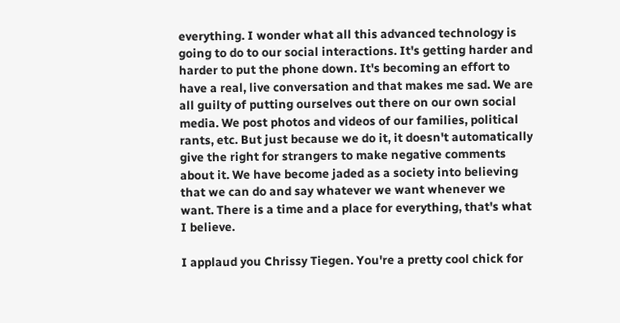everything. I wonder what all this advanced technology is going to do to our social interactions. It's getting harder and harder to put the phone down. It's becoming an effort to have a real, live conversation and that makes me sad. We are all guilty of putting ourselves out there on our own social media. We post photos and videos of our families, political rants, etc. But just because we do it, it doesn't automatically give the right for strangers to make negative comments about it. We have become jaded as a society into believing that we can do and say whatever we want whenever we want. There is a time and a place for everything, that's what I believe.

I applaud you Chrissy Tiegen. You're a pretty cool chick for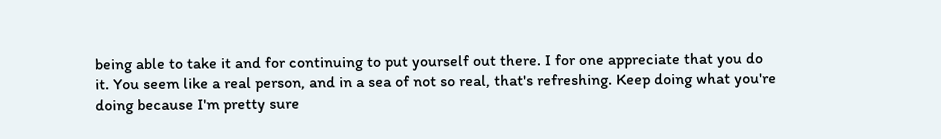being able to take it and for continuing to put yourself out there. I for one appreciate that you do it. You seem like a real person, and in a sea of not so real, that's refreshing. Keep doing what you're doing because I'm pretty sure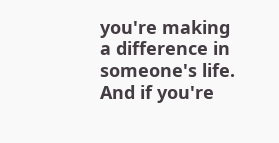you're making a difference in someone's life. And if you're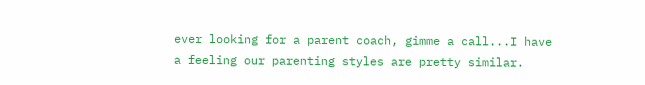ever looking for a parent coach, gimme a call...I have a feeling our parenting styles are pretty similar.